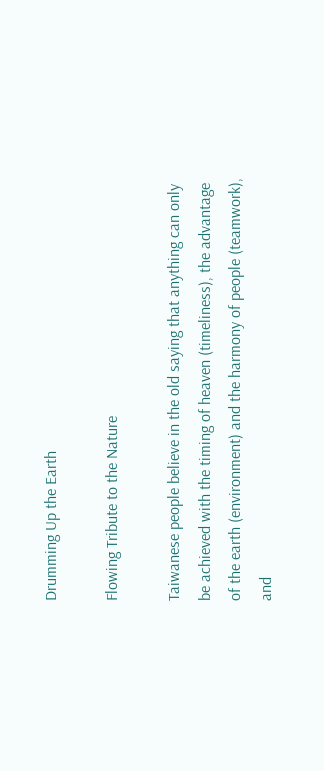Drumming Up the Earth

Flowing Tribute to the Nature

Taiwanese people believe in the old saying that anything can only be achieved with the timing of heaven (timeliness), the advantage of the earth (environment) and the harmony of people (teamwork), and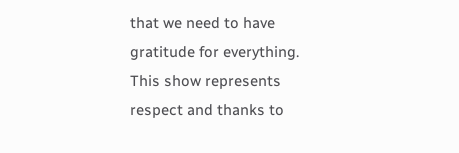that we need to have gratitude for everything. This show represents respect and thanks to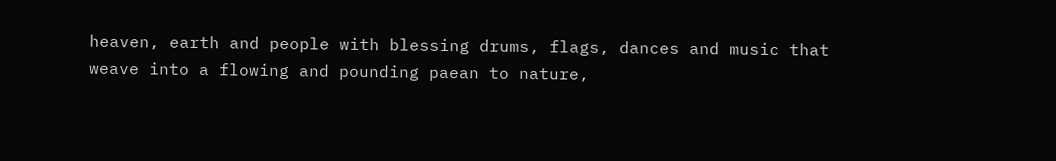heaven, earth and people with blessing drums, flags, dances and music that weave into a flowing and pounding paean to nature,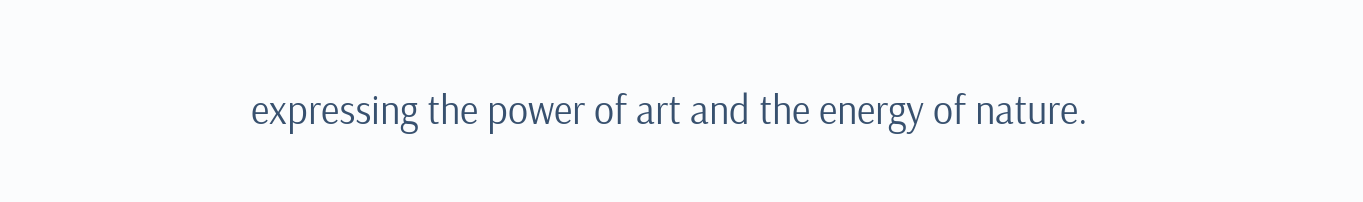expressing the power of art and the energy of nature.